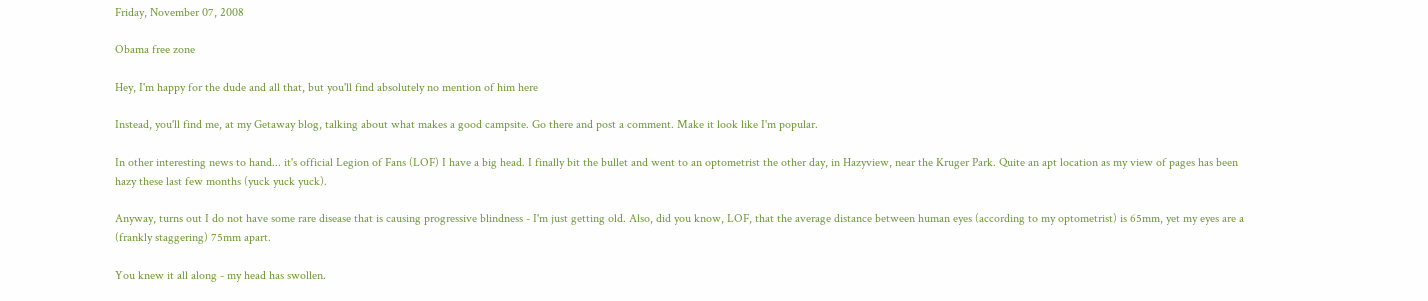Friday, November 07, 2008

Obama free zone

Hey, I'm happy for the dude and all that, but you'll find absolutely no mention of him here

Instead, you'll find me, at my Getaway blog, talking about what makes a good campsite. Go there and post a comment. Make it look like I'm popular.

In other interesting news to hand... it's official Legion of Fans (LOF) I have a big head. I finally bit the bullet and went to an optometrist the other day, in Hazyview, near the Kruger Park. Quite an apt location as my view of pages has been hazy these last few months (yuck yuck yuck).

Anyway, turns out I do not have some rare disease that is causing progressive blindness - I'm just getting old. Also, did you know, LOF, that the average distance between human eyes (according to my optometrist) is 65mm, yet my eyes are a (frankly staggering) 75mm apart.

You knew it all along - my head has swollen.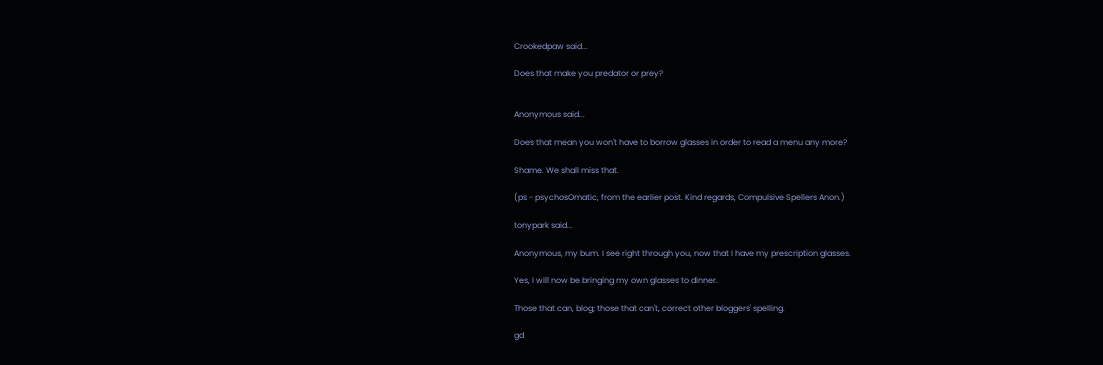Crookedpaw said...

Does that make you predator or prey?


Anonymous said...

Does that mean you won't have to borrow glasses in order to read a menu any more?

Shame. We shall miss that.

(ps - psychosOmatic, from the earlier post. Kind regards, Compulsive Spellers Anon.)

tonypark said...

Anonymous, my bum. I see right through you, now that I have my prescription glasses.

Yes, I will now be bringing my own glasses to dinner.

Those that can, blog; those that can't, correct other bloggers' spelling.

gd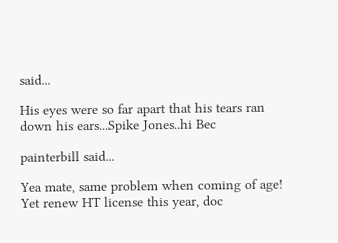said...

His eyes were so far apart that his tears ran down his ears...Spike Jones..hi Bec

painterbill said...

Yea mate, same problem when coming of age! Yet renew HT license this year, doc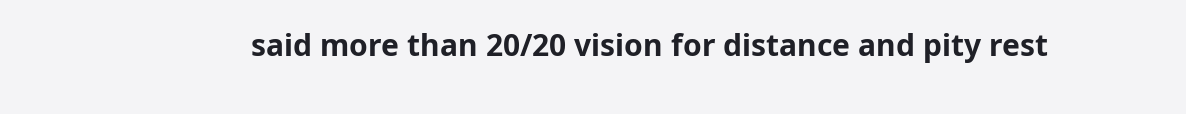said more than 20/20 vision for distance and pity rest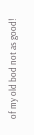of my old bod not as good!